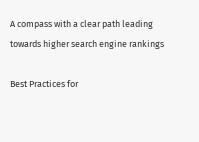A compass with a clear path leading towards higher search engine rankings

Best Practices for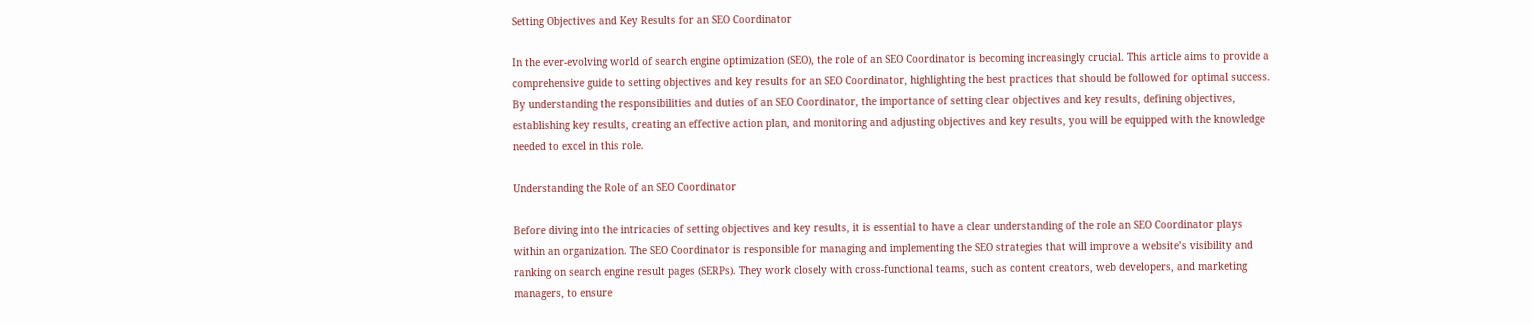Setting Objectives and Key Results for an SEO Coordinator

In the ever-evolving world of search engine optimization (SEO), the role of an SEO Coordinator is becoming increasingly crucial. This article aims to provide a comprehensive guide to setting objectives and key results for an SEO Coordinator, highlighting the best practices that should be followed for optimal success. By understanding the responsibilities and duties of an SEO Coordinator, the importance of setting clear objectives and key results, defining objectives, establishing key results, creating an effective action plan, and monitoring and adjusting objectives and key results, you will be equipped with the knowledge needed to excel in this role.

Understanding the Role of an SEO Coordinator

Before diving into the intricacies of setting objectives and key results, it is essential to have a clear understanding of the role an SEO Coordinator plays within an organization. The SEO Coordinator is responsible for managing and implementing the SEO strategies that will improve a website’s visibility and ranking on search engine result pages (SERPs). They work closely with cross-functional teams, such as content creators, web developers, and marketing managers, to ensure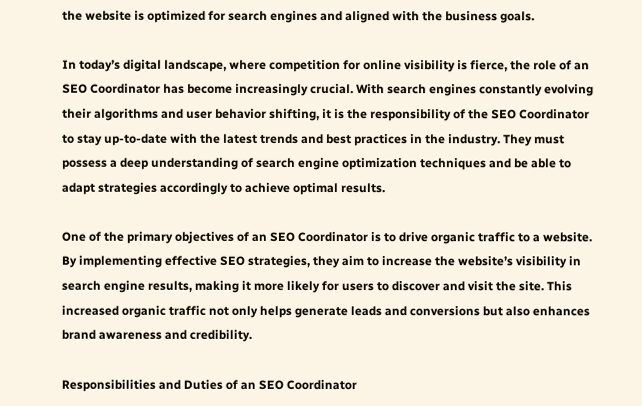the website is optimized for search engines and aligned with the business goals.

In today’s digital landscape, where competition for online visibility is fierce, the role of an SEO Coordinator has become increasingly crucial. With search engines constantly evolving their algorithms and user behavior shifting, it is the responsibility of the SEO Coordinator to stay up-to-date with the latest trends and best practices in the industry. They must possess a deep understanding of search engine optimization techniques and be able to adapt strategies accordingly to achieve optimal results.

One of the primary objectives of an SEO Coordinator is to drive organic traffic to a website. By implementing effective SEO strategies, they aim to increase the website’s visibility in search engine results, making it more likely for users to discover and visit the site. This increased organic traffic not only helps generate leads and conversions but also enhances brand awareness and credibility.

Responsibilities and Duties of an SEO Coordinator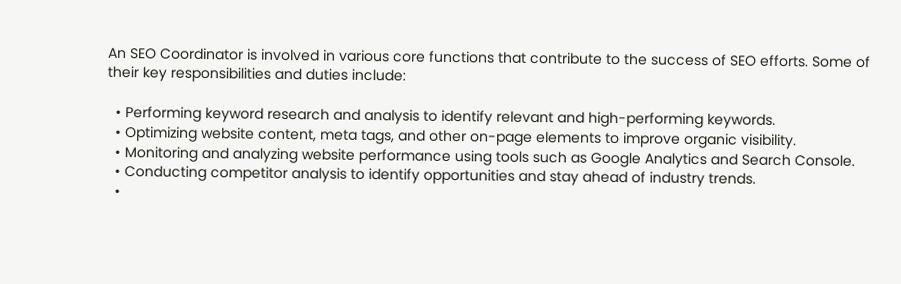An SEO Coordinator is involved in various core functions that contribute to the success of SEO efforts. Some of their key responsibilities and duties include:

  • Performing keyword research and analysis to identify relevant and high-performing keywords.
  • Optimizing website content, meta tags, and other on-page elements to improve organic visibility.
  • Monitoring and analyzing website performance using tools such as Google Analytics and Search Console.
  • Conducting competitor analysis to identify opportunities and stay ahead of industry trends.
  •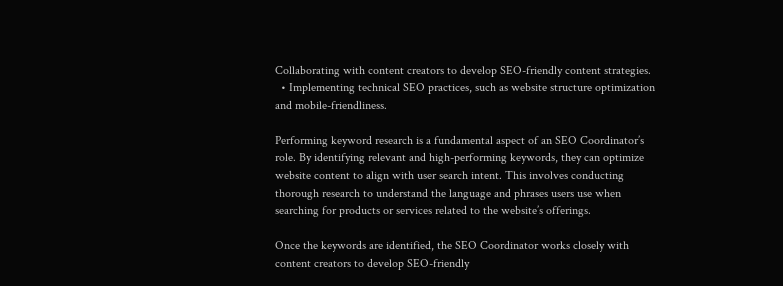Collaborating with content creators to develop SEO-friendly content strategies.
  • Implementing technical SEO practices, such as website structure optimization and mobile-friendliness.

Performing keyword research is a fundamental aspect of an SEO Coordinator’s role. By identifying relevant and high-performing keywords, they can optimize website content to align with user search intent. This involves conducting thorough research to understand the language and phrases users use when searching for products or services related to the website’s offerings.

Once the keywords are identified, the SEO Coordinator works closely with content creators to develop SEO-friendly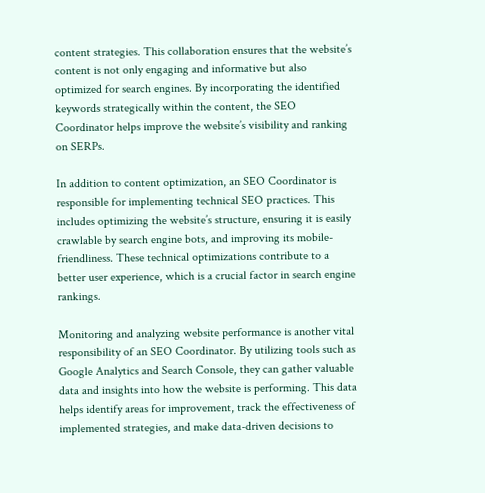content strategies. This collaboration ensures that the website’s content is not only engaging and informative but also optimized for search engines. By incorporating the identified keywords strategically within the content, the SEO Coordinator helps improve the website’s visibility and ranking on SERPs.

In addition to content optimization, an SEO Coordinator is responsible for implementing technical SEO practices. This includes optimizing the website’s structure, ensuring it is easily crawlable by search engine bots, and improving its mobile-friendliness. These technical optimizations contribute to a better user experience, which is a crucial factor in search engine rankings.

Monitoring and analyzing website performance is another vital responsibility of an SEO Coordinator. By utilizing tools such as Google Analytics and Search Console, they can gather valuable data and insights into how the website is performing. This data helps identify areas for improvement, track the effectiveness of implemented strategies, and make data-driven decisions to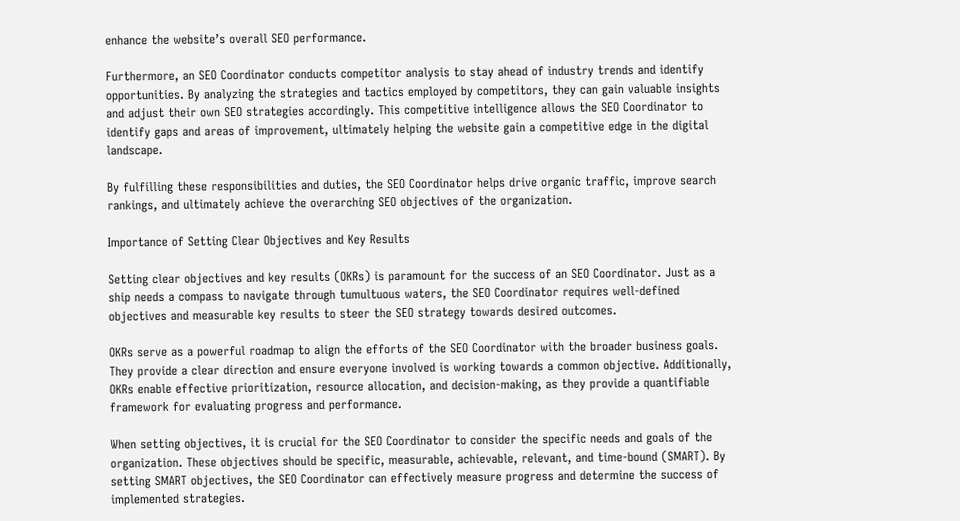enhance the website’s overall SEO performance.

Furthermore, an SEO Coordinator conducts competitor analysis to stay ahead of industry trends and identify opportunities. By analyzing the strategies and tactics employed by competitors, they can gain valuable insights and adjust their own SEO strategies accordingly. This competitive intelligence allows the SEO Coordinator to identify gaps and areas of improvement, ultimately helping the website gain a competitive edge in the digital landscape.

By fulfilling these responsibilities and duties, the SEO Coordinator helps drive organic traffic, improve search rankings, and ultimately achieve the overarching SEO objectives of the organization.

Importance of Setting Clear Objectives and Key Results

Setting clear objectives and key results (OKRs) is paramount for the success of an SEO Coordinator. Just as a ship needs a compass to navigate through tumultuous waters, the SEO Coordinator requires well-defined objectives and measurable key results to steer the SEO strategy towards desired outcomes.

OKRs serve as a powerful roadmap to align the efforts of the SEO Coordinator with the broader business goals. They provide a clear direction and ensure everyone involved is working towards a common objective. Additionally, OKRs enable effective prioritization, resource allocation, and decision-making, as they provide a quantifiable framework for evaluating progress and performance.

When setting objectives, it is crucial for the SEO Coordinator to consider the specific needs and goals of the organization. These objectives should be specific, measurable, achievable, relevant, and time-bound (SMART). By setting SMART objectives, the SEO Coordinator can effectively measure progress and determine the success of implemented strategies.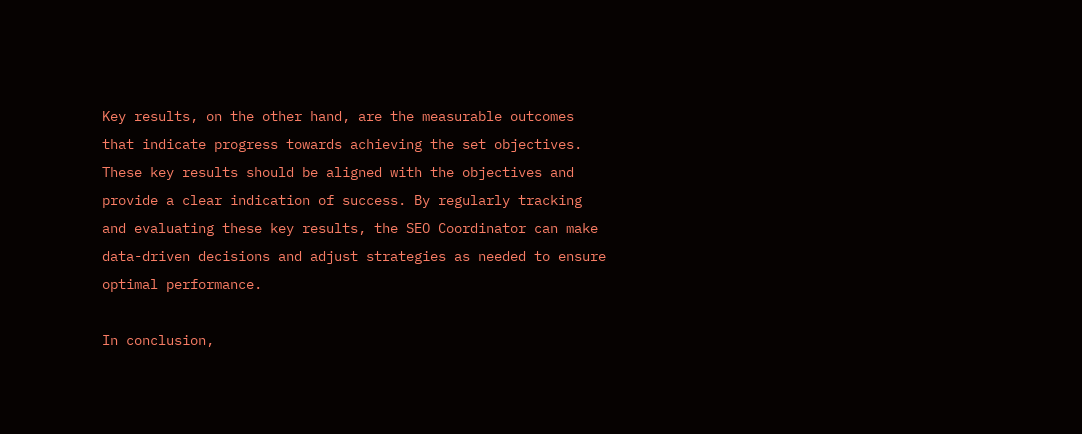Key results, on the other hand, are the measurable outcomes that indicate progress towards achieving the set objectives. These key results should be aligned with the objectives and provide a clear indication of success. By regularly tracking and evaluating these key results, the SEO Coordinator can make data-driven decisions and adjust strategies as needed to ensure optimal performance.

In conclusion,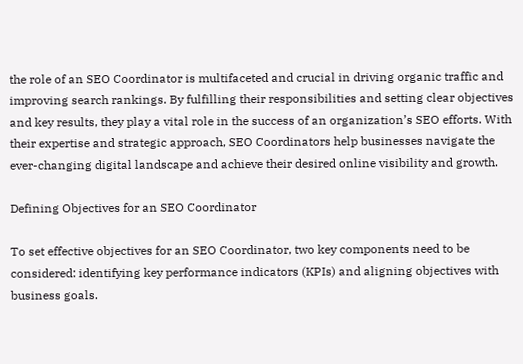the role of an SEO Coordinator is multifaceted and crucial in driving organic traffic and improving search rankings. By fulfilling their responsibilities and setting clear objectives and key results, they play a vital role in the success of an organization’s SEO efforts. With their expertise and strategic approach, SEO Coordinators help businesses navigate the ever-changing digital landscape and achieve their desired online visibility and growth.

Defining Objectives for an SEO Coordinator

To set effective objectives for an SEO Coordinator, two key components need to be considered: identifying key performance indicators (KPIs) and aligning objectives with business goals.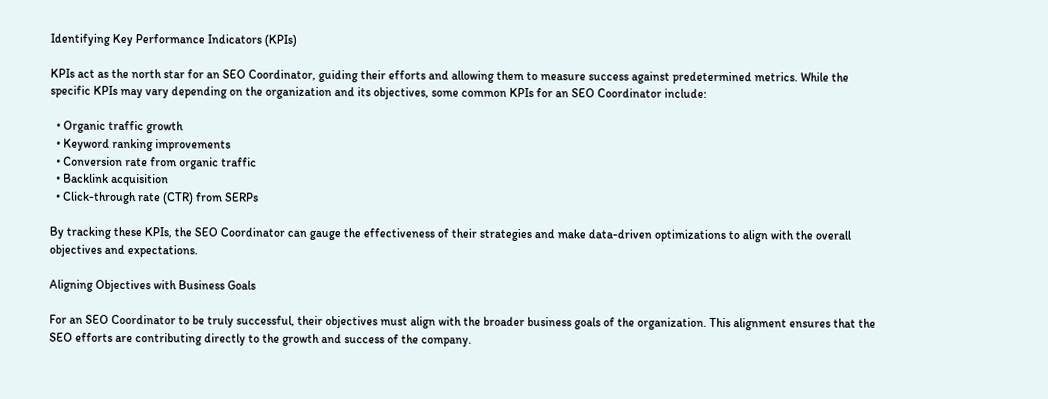Identifying Key Performance Indicators (KPIs)

KPIs act as the north star for an SEO Coordinator, guiding their efforts and allowing them to measure success against predetermined metrics. While the specific KPIs may vary depending on the organization and its objectives, some common KPIs for an SEO Coordinator include:

  • Organic traffic growth
  • Keyword ranking improvements
  • Conversion rate from organic traffic
  • Backlink acquisition
  • Click-through rate (CTR) from SERPs

By tracking these KPIs, the SEO Coordinator can gauge the effectiveness of their strategies and make data-driven optimizations to align with the overall objectives and expectations.

Aligning Objectives with Business Goals

For an SEO Coordinator to be truly successful, their objectives must align with the broader business goals of the organization. This alignment ensures that the SEO efforts are contributing directly to the growth and success of the company.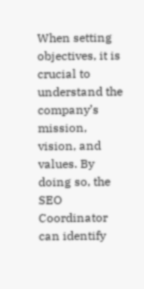When setting objectives, it is crucial to understand the company’s mission, vision, and values. By doing so, the SEO Coordinator can identify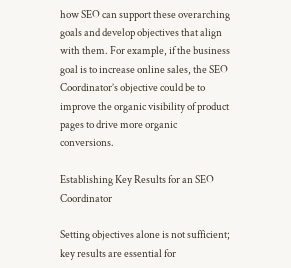how SEO can support these overarching goals and develop objectives that align with them. For example, if the business goal is to increase online sales, the SEO Coordinator’s objective could be to improve the organic visibility of product pages to drive more organic conversions.

Establishing Key Results for an SEO Coordinator

Setting objectives alone is not sufficient; key results are essential for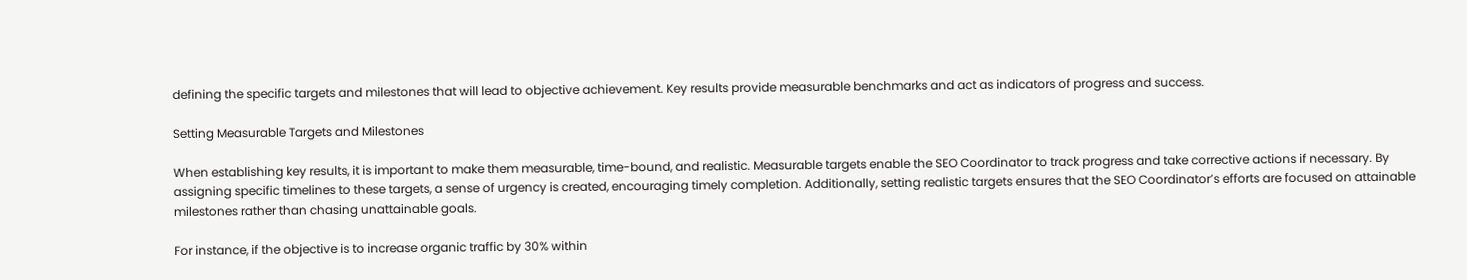defining the specific targets and milestones that will lead to objective achievement. Key results provide measurable benchmarks and act as indicators of progress and success.

Setting Measurable Targets and Milestones

When establishing key results, it is important to make them measurable, time-bound, and realistic. Measurable targets enable the SEO Coordinator to track progress and take corrective actions if necessary. By assigning specific timelines to these targets, a sense of urgency is created, encouraging timely completion. Additionally, setting realistic targets ensures that the SEO Coordinator’s efforts are focused on attainable milestones rather than chasing unattainable goals.

For instance, if the objective is to increase organic traffic by 30% within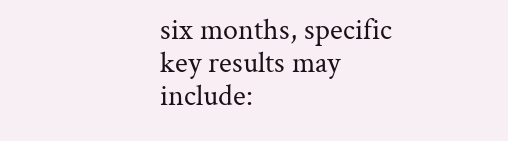six months, specific key results may include: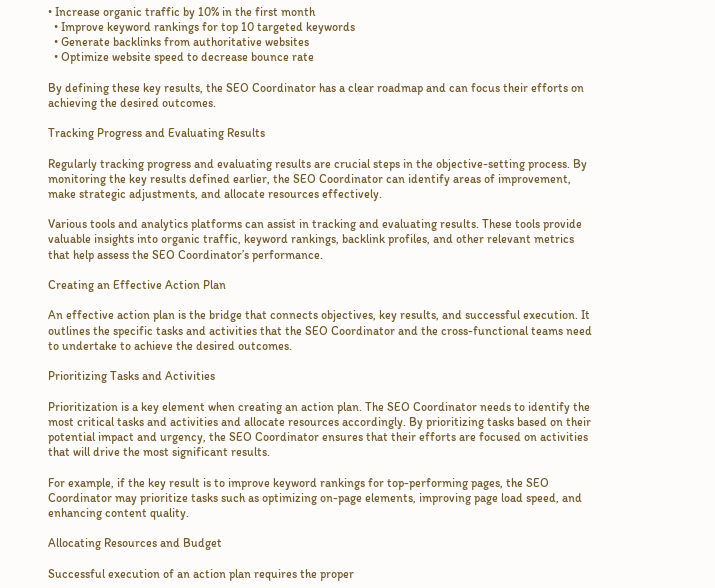• Increase organic traffic by 10% in the first month
  • Improve keyword rankings for top 10 targeted keywords
  • Generate backlinks from authoritative websites
  • Optimize website speed to decrease bounce rate

By defining these key results, the SEO Coordinator has a clear roadmap and can focus their efforts on achieving the desired outcomes.

Tracking Progress and Evaluating Results

Regularly tracking progress and evaluating results are crucial steps in the objective-setting process. By monitoring the key results defined earlier, the SEO Coordinator can identify areas of improvement, make strategic adjustments, and allocate resources effectively.

Various tools and analytics platforms can assist in tracking and evaluating results. These tools provide valuable insights into organic traffic, keyword rankings, backlink profiles, and other relevant metrics that help assess the SEO Coordinator’s performance.

Creating an Effective Action Plan

An effective action plan is the bridge that connects objectives, key results, and successful execution. It outlines the specific tasks and activities that the SEO Coordinator and the cross-functional teams need to undertake to achieve the desired outcomes.

Prioritizing Tasks and Activities

Prioritization is a key element when creating an action plan. The SEO Coordinator needs to identify the most critical tasks and activities and allocate resources accordingly. By prioritizing tasks based on their potential impact and urgency, the SEO Coordinator ensures that their efforts are focused on activities that will drive the most significant results.

For example, if the key result is to improve keyword rankings for top-performing pages, the SEO Coordinator may prioritize tasks such as optimizing on-page elements, improving page load speed, and enhancing content quality.

Allocating Resources and Budget

Successful execution of an action plan requires the proper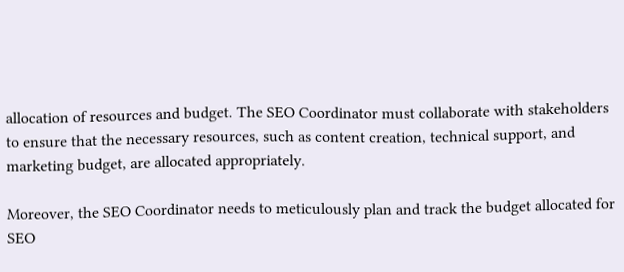allocation of resources and budget. The SEO Coordinator must collaborate with stakeholders to ensure that the necessary resources, such as content creation, technical support, and marketing budget, are allocated appropriately.

Moreover, the SEO Coordinator needs to meticulously plan and track the budget allocated for SEO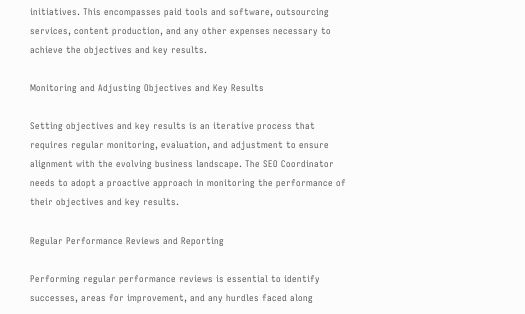initiatives. This encompasses paid tools and software, outsourcing services, content production, and any other expenses necessary to achieve the objectives and key results.

Monitoring and Adjusting Objectives and Key Results

Setting objectives and key results is an iterative process that requires regular monitoring, evaluation, and adjustment to ensure alignment with the evolving business landscape. The SEO Coordinator needs to adopt a proactive approach in monitoring the performance of their objectives and key results.

Regular Performance Reviews and Reporting

Performing regular performance reviews is essential to identify successes, areas for improvement, and any hurdles faced along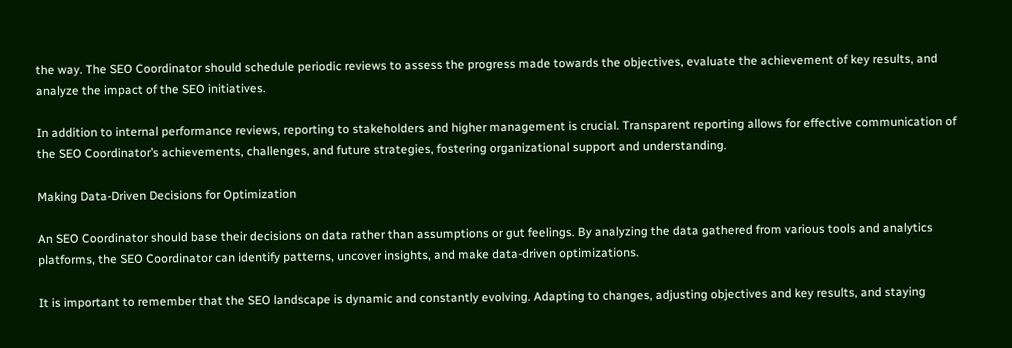the way. The SEO Coordinator should schedule periodic reviews to assess the progress made towards the objectives, evaluate the achievement of key results, and analyze the impact of the SEO initiatives.

In addition to internal performance reviews, reporting to stakeholders and higher management is crucial. Transparent reporting allows for effective communication of the SEO Coordinator’s achievements, challenges, and future strategies, fostering organizational support and understanding.

Making Data-Driven Decisions for Optimization

An SEO Coordinator should base their decisions on data rather than assumptions or gut feelings. By analyzing the data gathered from various tools and analytics platforms, the SEO Coordinator can identify patterns, uncover insights, and make data-driven optimizations.

It is important to remember that the SEO landscape is dynamic and constantly evolving. Adapting to changes, adjusting objectives and key results, and staying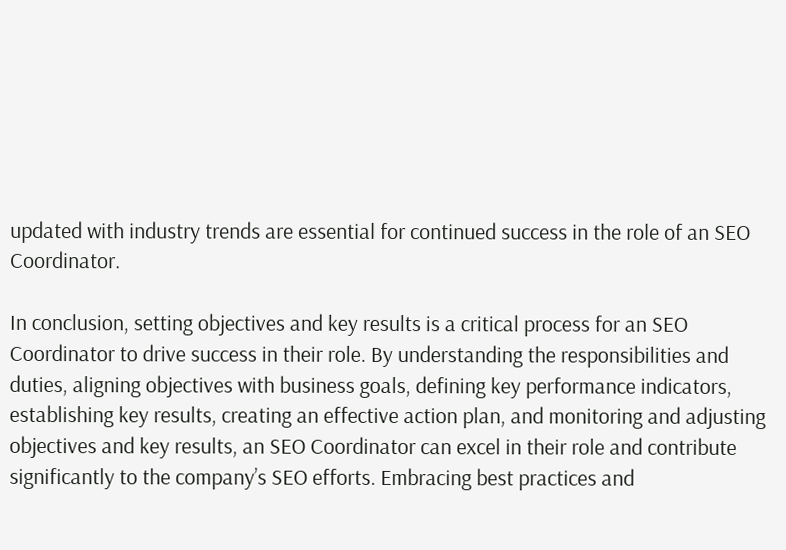updated with industry trends are essential for continued success in the role of an SEO Coordinator.

In conclusion, setting objectives and key results is a critical process for an SEO Coordinator to drive success in their role. By understanding the responsibilities and duties, aligning objectives with business goals, defining key performance indicators, establishing key results, creating an effective action plan, and monitoring and adjusting objectives and key results, an SEO Coordinator can excel in their role and contribute significantly to the company’s SEO efforts. Embracing best practices and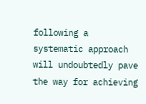following a systematic approach will undoubtedly pave the way for achieving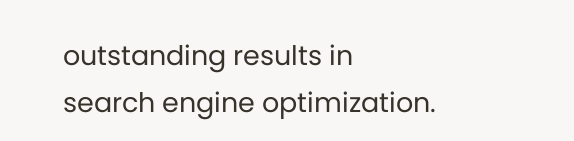outstanding results in search engine optimization.